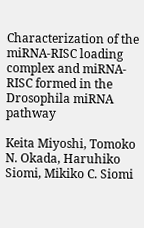Characterization of the miRNA-RISC loading complex and miRNA-RISC formed in the Drosophila miRNA pathway

Keita Miyoshi, Tomoko N. Okada, Haruhiko Siomi, Mikiko C. Siomi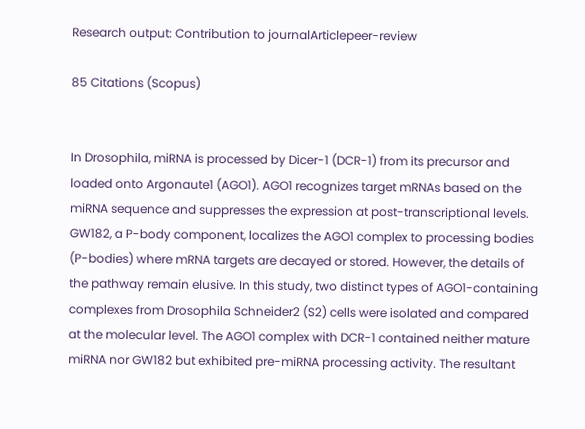Research output: Contribution to journalArticlepeer-review

85 Citations (Scopus)


In Drosophila, miRNA is processed by Dicer-1 (DCR-1) from its precursor and loaded onto Argonaute1 (AGO1). AGO1 recognizes target mRNAs based on the miRNA sequence and suppresses the expression at post-transcriptional levels. GW182, a P-body component, localizes the AGO1 complex to processing bodies (P-bodies) where mRNA targets are decayed or stored. However, the details of the pathway remain elusive. In this study, two distinct types of AGO1-containing complexes from Drosophila Schneider2 (S2) cells were isolated and compared at the molecular level. The AGO1 complex with DCR-1 contained neither mature miRNA nor GW182 but exhibited pre-miRNA processing activity. The resultant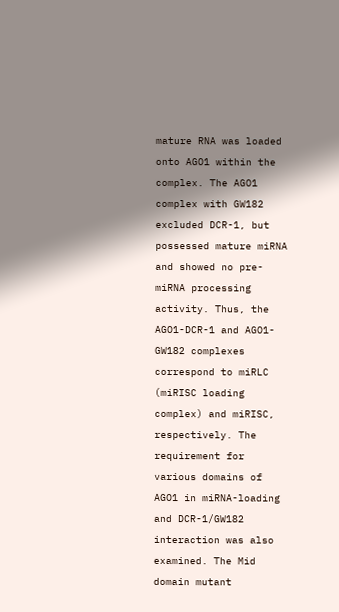mature RNA was loaded onto AGO1 within the complex. The AGO1 complex with GW182 excluded DCR-1, but possessed mature miRNA and showed no pre-miRNA processing activity. Thus, the AGO1-DCR-1 and AGO1-GW182 complexes correspond to miRLC (miRISC loading complex) and miRISC, respectively. The requirement for various domains of AGO1 in miRNA-loading and DCR-1/GW182 interaction was also examined. The Mid domain mutant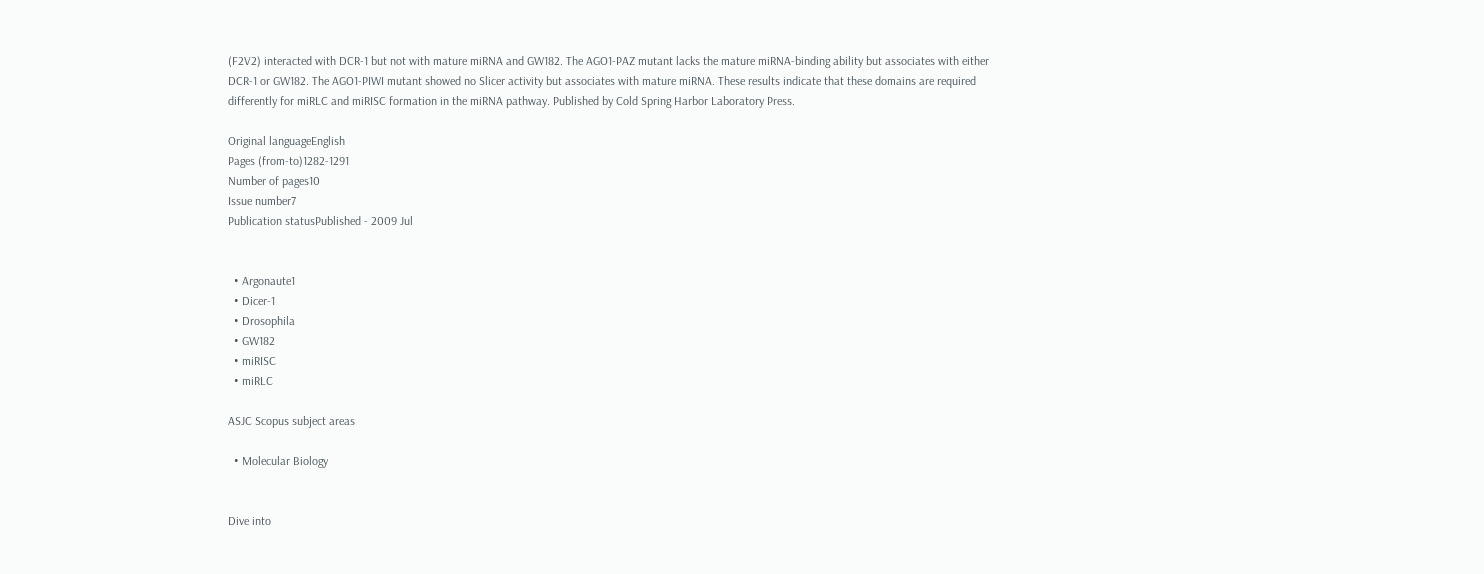(F2V2) interacted with DCR-1 but not with mature miRNA and GW182. The AGO1-PAZ mutant lacks the mature miRNA-binding ability but associates with either DCR-1 or GW182. The AGO1-PIWI mutant showed no Slicer activity but associates with mature miRNA. These results indicate that these domains are required differently for miRLC and miRISC formation in the miRNA pathway. Published by Cold Spring Harbor Laboratory Press.

Original languageEnglish
Pages (from-to)1282-1291
Number of pages10
Issue number7
Publication statusPublished - 2009 Jul


  • Argonaute1
  • Dicer-1
  • Drosophila
  • GW182
  • miRISC
  • miRLC

ASJC Scopus subject areas

  • Molecular Biology


Dive into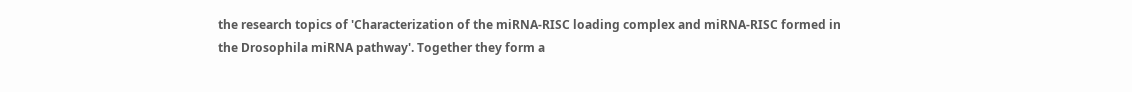the research topics of 'Characterization of the miRNA-RISC loading complex and miRNA-RISC formed in the Drosophila miRNA pathway'. Together they form a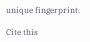unique fingerprint.

Cite this